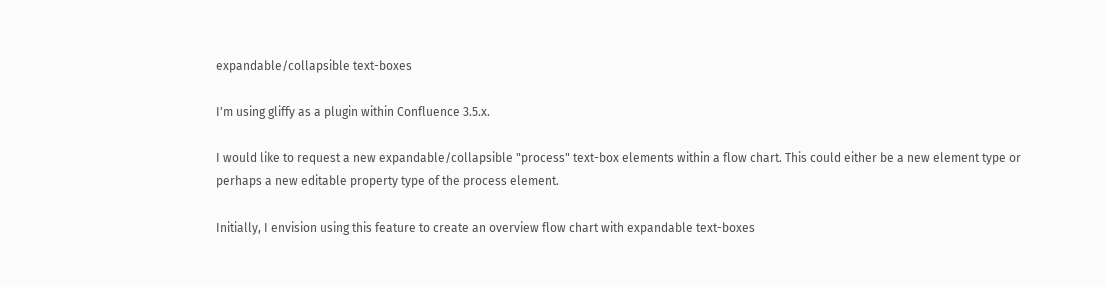expandable/collapsible text-boxes

I'm using gliffy as a plugin within Confluence 3.5.x.

I would like to request a new expandable/collapsible "process" text-box elements within a flow chart. This could either be a new element type or perhaps a new editable property type of the process element.

Initially, I envision using this feature to create an overview flow chart with expandable text-boxes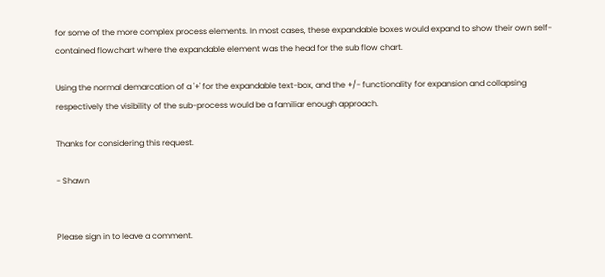for some of the more complex process elements. In most cases, these expandable boxes would expand to show their own self-contained flowchart where the expandable element was the head for the sub flow chart.

Using the normal demarcation of a '+' for the expandable text-box, and the +/- functionality for expansion and collapsing respectively the visibility of the sub-process would be a familiar enough approach.

Thanks for considering this request.

- Shawn


Please sign in to leave a comment.